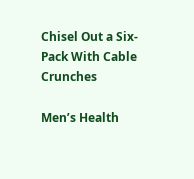Chisel Out a Six-Pack With Cable Crunches

Men’s Health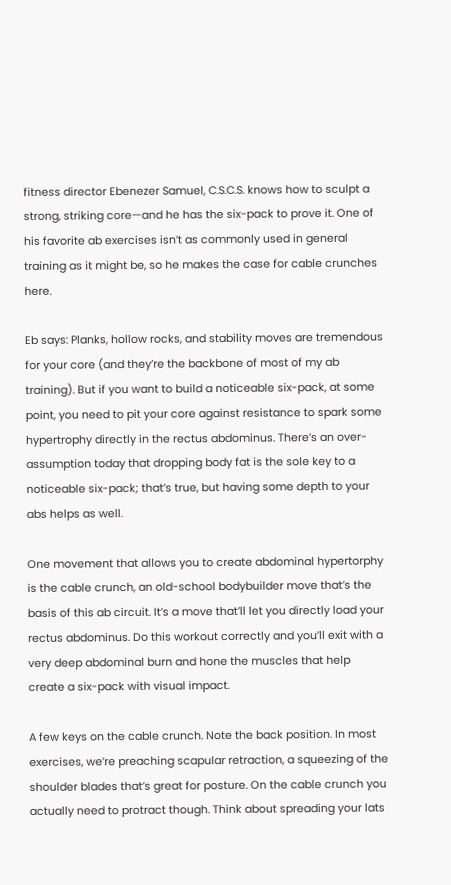fitness director Ebenezer Samuel, C.S.C.S. knows how to sculpt a strong, striking core—and he has the six-pack to prove it. One of his favorite ab exercises isn’t as commonly used in general training as it might be, so he makes the case for cable crunches here.

Eb says: Planks, hollow rocks, and stability moves are tremendous for your core (and they’re the backbone of most of my ab training). But if you want to build a noticeable six-pack, at some point, you need to pit your core against resistance to spark some hypertrophy directly in the rectus abdominus. There’s an over-assumption today that dropping body fat is the sole key to a noticeable six-pack; that’s true, but having some depth to your abs helps as well.

One movement that allows you to create abdominal hypertorphy is the cable crunch, an old-school bodybuilder move that’s the basis of this ab circuit. It’s a move that’ll let you directly load your rectus abdominus. Do this workout correctly and you’ll exit with a very deep abdominal burn and hone the muscles that help create a six-pack with visual impact.

A few keys on the cable crunch. Note the back position. In most exercises, we’re preaching scapular retraction, a squeezing of the shoulder blades that’s great for posture. On the cable crunch you actually need to protract though. Think about spreading your lats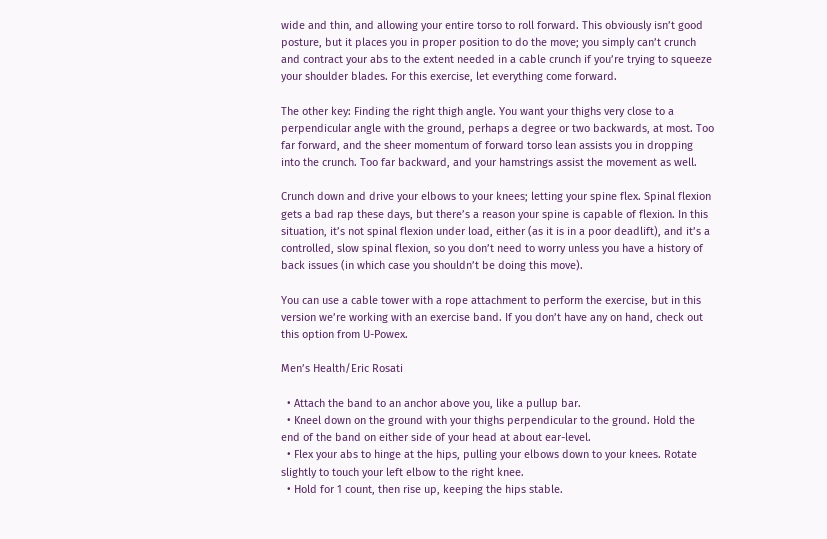wide and thin, and allowing your entire torso to roll forward. This obviously isn’t good posture, but it places you in proper position to do the move; you simply can’t crunch and contract your abs to the extent needed in a cable crunch if you’re trying to squeeze your shoulder blades. For this exercise, let everything come forward.

The other key: Finding the right thigh angle. You want your thighs very close to a perpendicular angle with the ground, perhaps a degree or two backwards, at most. Too far forward, and the sheer momentum of forward torso lean assists you in dropping into the crunch. Too far backward, and your hamstrings assist the movement as well.

Crunch down and drive your elbows to your knees; letting your spine flex. Spinal flexion gets a bad rap these days, but there’s a reason your spine is capable of flexion. In this situation, it’s not spinal flexion under load, either (as it is in a poor deadlift), and it’s a controlled, slow spinal flexion, so you don’t need to worry unless you have a history of back issues (in which case you shouldn’t be doing this move).

You can use a cable tower with a rope attachment to perform the exercise, but in this version we’re working with an exercise band. If you don’t have any on hand, check out this option from U-Powex.

Men’s Health/Eric Rosati

  • Attach the band to an anchor above you, like a pullup bar.
  • Kneel down on the ground with your thighs perpendicular to the ground. Hold the end of the band on either side of your head at about ear-level.
  • Flex your abs to hinge at the hips, pulling your elbows down to your knees. Rotate slightly to touch your left elbow to the right knee.
  • Hold for 1 count, then rise up, keeping the hips stable.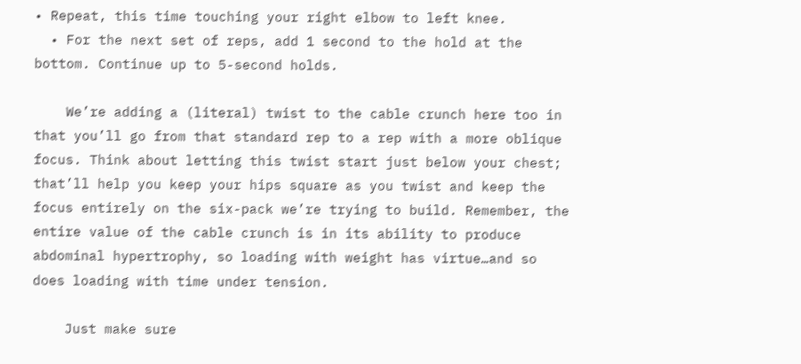• Repeat, this time touching your right elbow to left knee.
  • For the next set of reps, add 1 second to the hold at the bottom. Continue up to 5-second holds.

    We’re adding a (literal) twist to the cable crunch here too in that you’ll go from that standard rep to a rep with a more oblique focus. Think about letting this twist start just below your chest; that’ll help you keep your hips square as you twist and keep the focus entirely on the six-pack we’re trying to build. Remember, the entire value of the cable crunch is in its ability to produce abdominal hypertrophy, so loading with weight has virtue…and so does loading with time under tension.

    Just make sure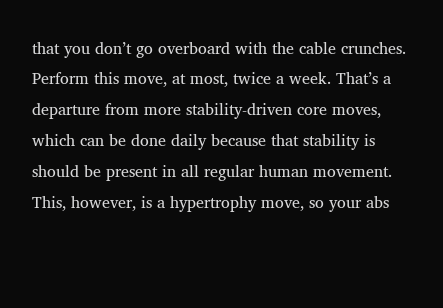that you don’t go overboard with the cable crunches. Perform this move, at most, twice a week. That’s a departure from more stability-driven core moves, which can be done daily because that stability is should be present in all regular human movement. This, however, is a hypertrophy move, so your abs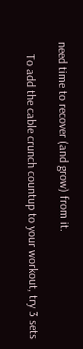need time to recover (and grow) from it.

    To add the cable crunch countup to your workout, try 3 sets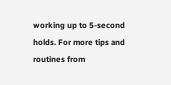working up to 5-second holds. For more tips and routines from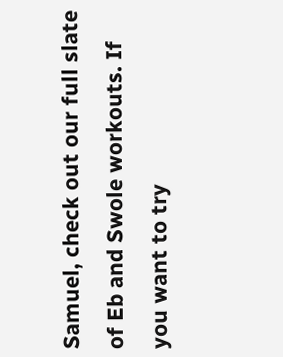Samuel, check out our full slate of Eb and Swole workouts. If you want to try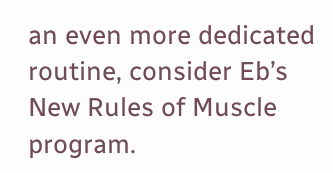an even more dedicated routine, consider Eb’s New Rules of Muscle program.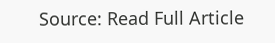Source: Read Full Article